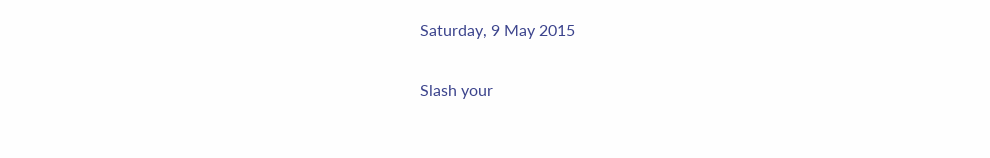Saturday, 9 May 2015

Slash your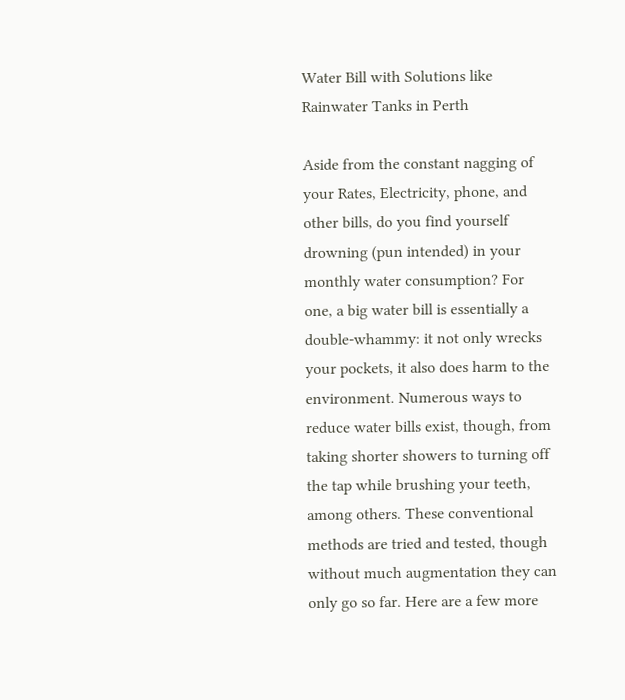Water Bill with Solutions like Rainwater Tanks in Perth

Aside from the constant nagging of your Rates, Electricity, phone, and other bills, do you find yourself drowning (pun intended) in your monthly water consumption? For one, a big water bill is essentially a double-whammy: it not only wrecks your pockets, it also does harm to the environment. Numerous ways to reduce water bills exist, though, from taking shorter showers to turning off the tap while brushing your teeth, among others. These conventional methods are tried and tested, though without much augmentation they can only go so far. Here are a few more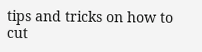tips and tricks on how to cut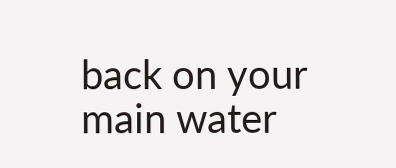back on your main water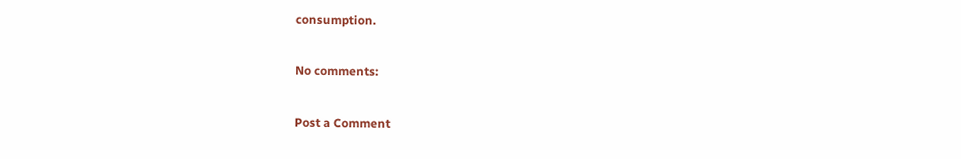consumption.

No comments:

Post a Comment